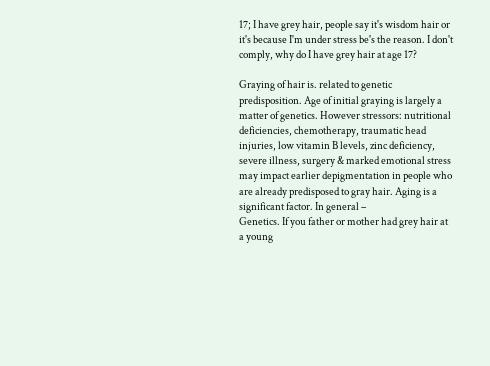17; I have grey hair, people say it's wisdom hair or it's because I'm under stress be's the reason. I don't comply, why do I have grey hair at age 17?

Graying of hair is. related to genetic predisposition. Age of initial graying is largely a matter of genetics. However stressors: nutritional deficiencies, chemotherapy, traumatic head injuries, low vitamin B levels, zinc deficiency, severe illness, surgery & marked emotional stress may impact earlier depigmentation in people who are already predisposed to gray hair. Aging is a significant factor. In general –
Genetics. If you father or mother had grey hair at a young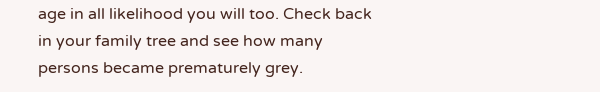age in all likelihood you will too. Check back in your family tree and see how many persons became prematurely grey.